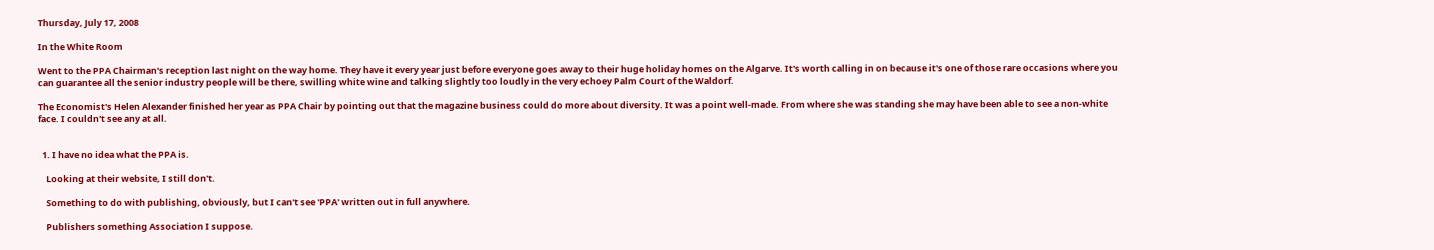Thursday, July 17, 2008

In the White Room

Went to the PPA Chairman's reception last night on the way home. They have it every year just before everyone goes away to their huge holiday homes on the Algarve. It's worth calling in on because it's one of those rare occasions where you can guarantee all the senior industry people will be there, swilling white wine and talking slightly too loudly in the very echoey Palm Court of the Waldorf.

The Economist's Helen Alexander finished her year as PPA Chair by pointing out that the magazine business could do more about diversity. It was a point well-made. From where she was standing she may have been able to see a non-white face. I couldn't see any at all.


  1. I have no idea what the PPA is.

    Looking at their website, I still don't.

    Something to do with publishing, obviously, but I can't see 'PPA' written out in full anywhere.

    Publishers something Association I suppose.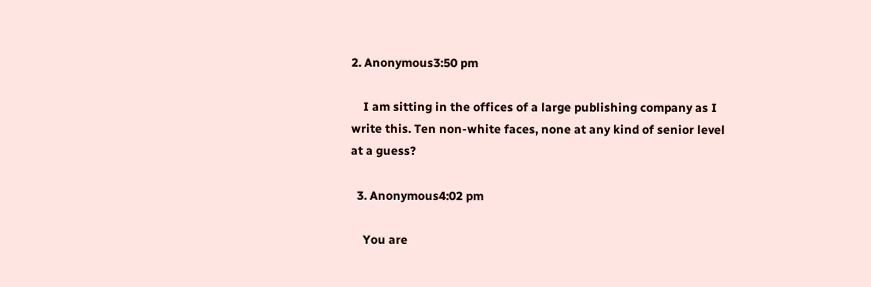2. Anonymous3:50 pm

    I am sitting in the offices of a large publishing company as I write this. Ten non-white faces, none at any kind of senior level at a guess?

  3. Anonymous4:02 pm

    You are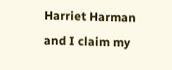Harriet Harman and I claim my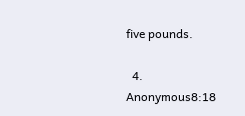five pounds.

  4. Anonymous8:18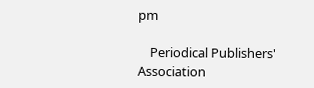pm

    Periodical Publishers' Association